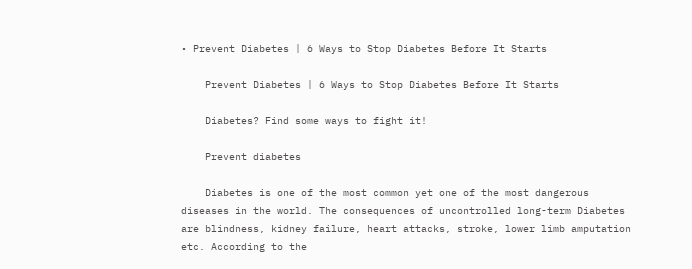• Prevent Diabetes | 6 Ways to Stop Diabetes Before It Starts

    Prevent Diabetes | 6 Ways to Stop Diabetes Before It Starts

    Diabetes? Find some ways to fight it!

    Prevent diabetes

    Diabetes is one of the most common yet one of the most dangerous diseases in the world. The consequences of uncontrolled long-term Diabetes are blindness, kidney failure, heart attacks, stroke, lower limb amputation etc. According to the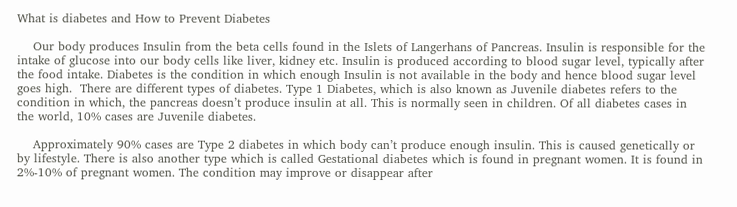What is diabetes and How to Prevent Diabetes

    Our body produces Insulin from the beta cells found in the Islets of Langerhans of Pancreas. Insulin is responsible for the intake of glucose into our body cells like liver, kidney etc. Insulin is produced according to blood sugar level, typically after the food intake. Diabetes is the condition in which enough Insulin is not available in the body and hence blood sugar level goes high.  There are different types of diabetes. Type 1 Diabetes, which is also known as Juvenile diabetes refers to the condition in which, the pancreas doesn’t produce insulin at all. This is normally seen in children. Of all diabetes cases in the world, 10% cases are Juvenile diabetes.

    Approximately 90% cases are Type 2 diabetes in which body can’t produce enough insulin. This is caused genetically or by lifestyle. There is also another type which is called Gestational diabetes which is found in pregnant women. It is found in 2%-10% of pregnant women. The condition may improve or disappear after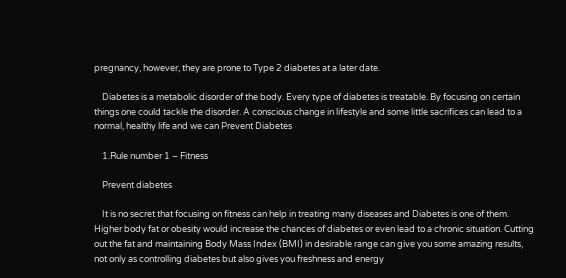pregnancy, however, they are prone to Type 2 diabetes at a later date.

    Diabetes is a metabolic disorder of the body. Every type of diabetes is treatable. By focusing on certain things one could tackle the disorder. A conscious change in lifestyle and some little sacrifices can lead to a normal, healthy life and we can Prevent Diabetes

    1.Rule number 1 – Fitness

    Prevent diabetes

    It is no secret that focusing on fitness can help in treating many diseases and Diabetes is one of them. Higher body fat or obesity would increase the chances of diabetes or even lead to a chronic situation. Cutting out the fat and maintaining Body Mass Index (BMI) in desirable range can give you some amazing results, not only as controlling diabetes but also gives you freshness and energy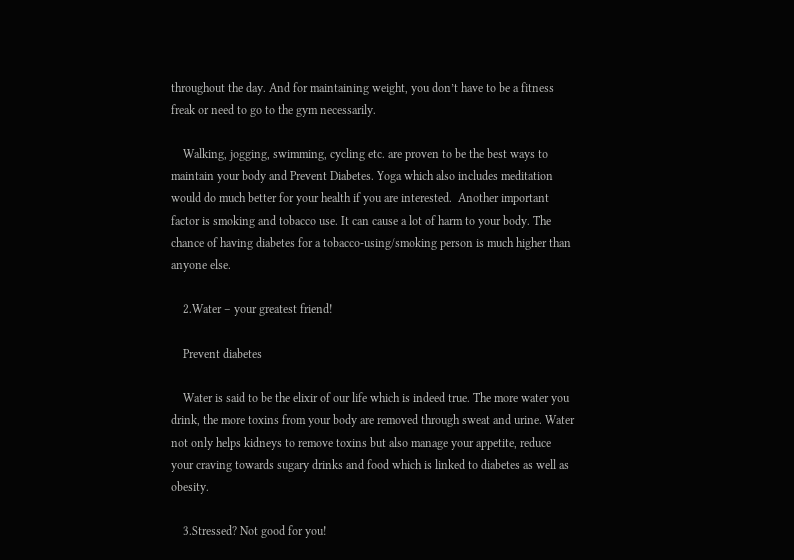throughout the day. And for maintaining weight, you don’t have to be a fitness freak or need to go to the gym necessarily.

    Walking, jogging, swimming, cycling etc. are proven to be the best ways to maintain your body and Prevent Diabetes. Yoga which also includes meditation would do much better for your health if you are interested.  Another important factor is smoking and tobacco use. It can cause a lot of harm to your body. The chance of having diabetes for a tobacco-using/smoking person is much higher than anyone else.

    2.Water – your greatest friend!

    Prevent diabetes

    Water is said to be the elixir of our life which is indeed true. The more water you drink, the more toxins from your body are removed through sweat and urine. Water not only helps kidneys to remove toxins but also manage your appetite, reduce your craving towards sugary drinks and food which is linked to diabetes as well as obesity.

    3.Stressed? Not good for you!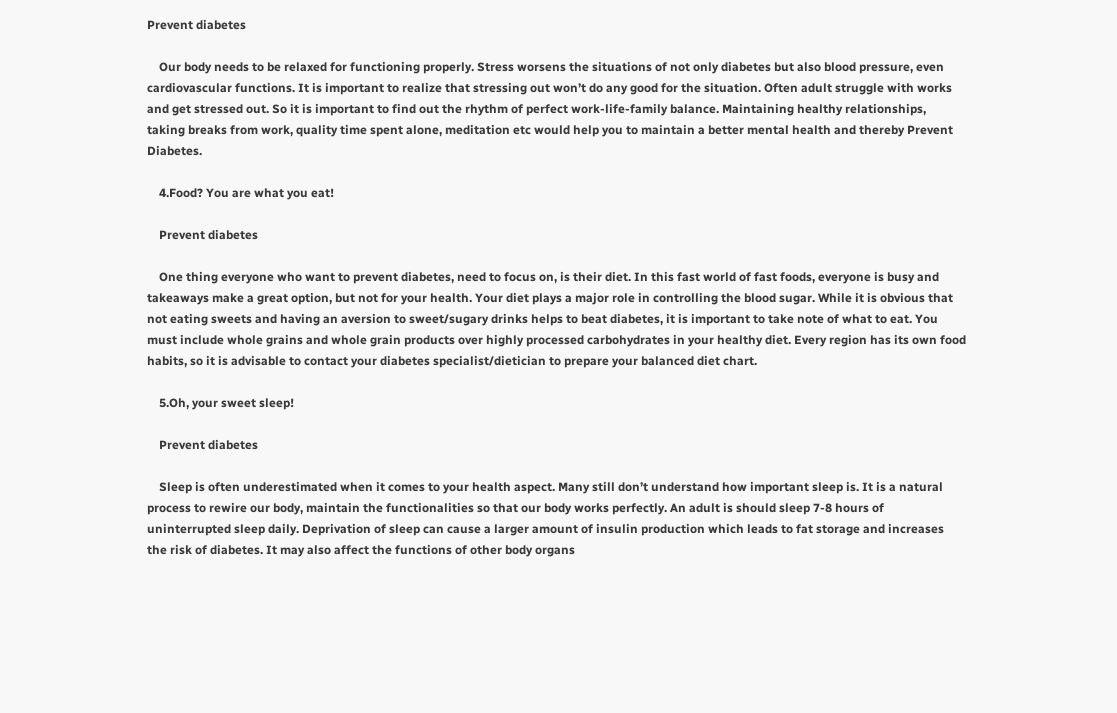Prevent diabetes

    Our body needs to be relaxed for functioning properly. Stress worsens the situations of not only diabetes but also blood pressure, even cardiovascular functions. It is important to realize that stressing out won’t do any good for the situation. Often adult struggle with works and get stressed out. So it is important to find out the rhythm of perfect work-life-family balance. Maintaining healthy relationships, taking breaks from work, quality time spent alone, meditation etc would help you to maintain a better mental health and thereby Prevent Diabetes.

    4.Food? You are what you eat!

    Prevent diabetes

    One thing everyone who want to prevent diabetes, need to focus on, is their diet. In this fast world of fast foods, everyone is busy and takeaways make a great option, but not for your health. Your diet plays a major role in controlling the blood sugar. While it is obvious that not eating sweets and having an aversion to sweet/sugary drinks helps to beat diabetes, it is important to take note of what to eat. You must include whole grains and whole grain products over highly processed carbohydrates in your healthy diet. Every region has its own food habits, so it is advisable to contact your diabetes specialist/dietician to prepare your balanced diet chart.

    5.Oh, your sweet sleep!

    Prevent diabetes

    Sleep is often underestimated when it comes to your health aspect. Many still don’t understand how important sleep is. It is a natural process to rewire our body, maintain the functionalities so that our body works perfectly. An adult is should sleep 7-8 hours of uninterrupted sleep daily. Deprivation of sleep can cause a larger amount of insulin production which leads to fat storage and increases the risk of diabetes. It may also affect the functions of other body organs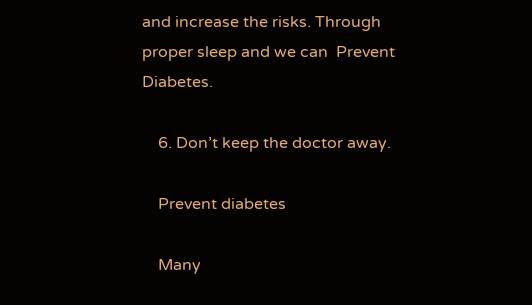and increase the risks. Through proper sleep and we can  Prevent Diabetes.

    6. Don’t keep the doctor away.

    Prevent diabetes

    Many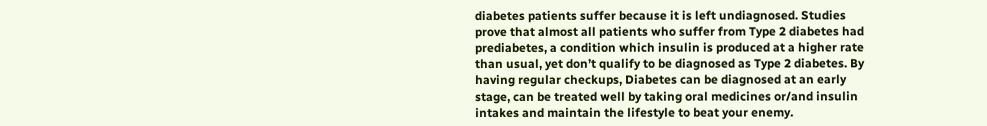diabetes patients suffer because it is left undiagnosed. Studies prove that almost all patients who suffer from Type 2 diabetes had prediabetes, a condition which insulin is produced at a higher rate than usual, yet don’t qualify to be diagnosed as Type 2 diabetes. By having regular checkups, Diabetes can be diagnosed at an early stage, can be treated well by taking oral medicines or/and insulin intakes and maintain the lifestyle to beat your enemy.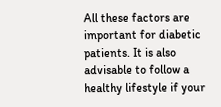All these factors are important for diabetic patients. It is also advisable to follow a healthy lifestyle if your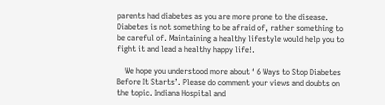parents had diabetes as you are more prone to the disease. Diabetes is not something to be afraid of, rather something to be careful of. Maintaining a healthy lifestyle would help you to fight it and lead a healthy happy life!.

    We hope you understood more about ‘ 6 Ways to Stop Diabetes Before It Starts’. Please do comment your views and doubts on the topic. Indiana Hospital and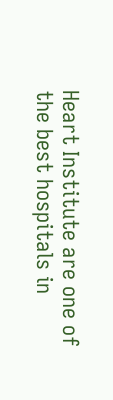Heart Institute are one of the best hospitals in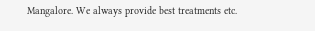Mangalore. We always provide best treatments etc.